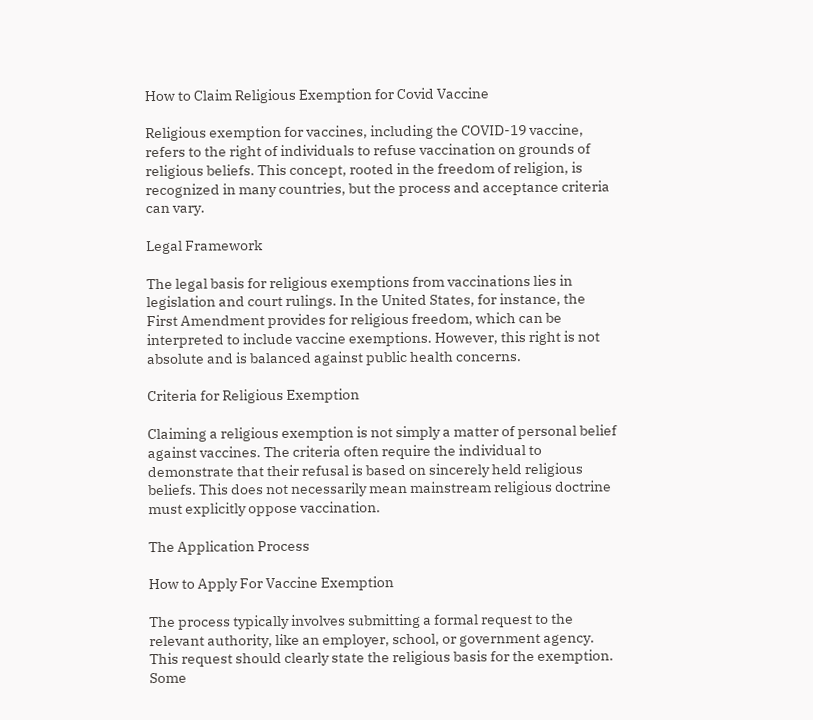How to Claim Religious Exemption for Covid Vaccine

Religious exemption for vaccines, including the COVID-19 vaccine, refers to the right of individuals to refuse vaccination on grounds of religious beliefs. This concept, rooted in the freedom of religion, is recognized in many countries, but the process and acceptance criteria can vary.

Legal Framework

The legal basis for religious exemptions from vaccinations lies in legislation and court rulings. In the United States, for instance, the First Amendment provides for religious freedom, which can be interpreted to include vaccine exemptions. However, this right is not absolute and is balanced against public health concerns.

Criteria for Religious Exemption

Claiming a religious exemption is not simply a matter of personal belief against vaccines. The criteria often require the individual to demonstrate that their refusal is based on sincerely held religious beliefs. This does not necessarily mean mainstream religious doctrine must explicitly oppose vaccination.

The Application Process

How to Apply For Vaccine Exemption

The process typically involves submitting a formal request to the relevant authority, like an employer, school, or government agency. This request should clearly state the religious basis for the exemption. Some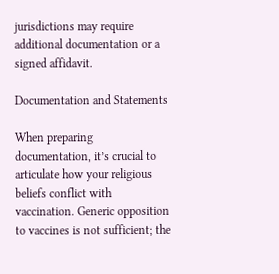jurisdictions may require additional documentation or a signed affidavit.

Documentation and Statements

When preparing documentation, it’s crucial to articulate how your religious beliefs conflict with vaccination. Generic opposition to vaccines is not sufficient; the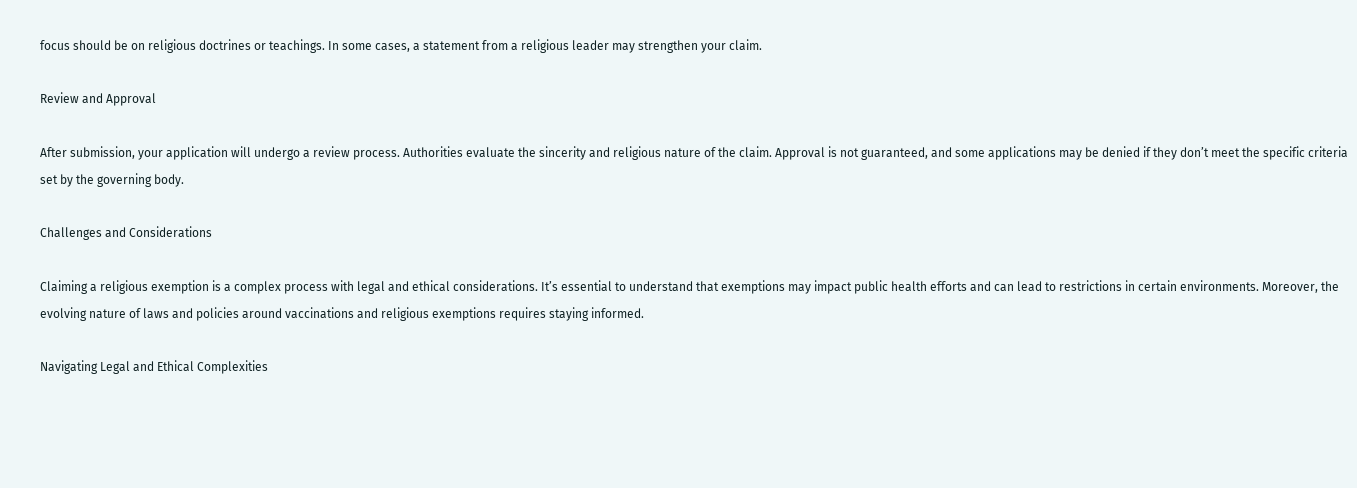focus should be on religious doctrines or teachings. In some cases, a statement from a religious leader may strengthen your claim.

Review and Approval

After submission, your application will undergo a review process. Authorities evaluate the sincerity and religious nature of the claim. Approval is not guaranteed, and some applications may be denied if they don’t meet the specific criteria set by the governing body.

Challenges and Considerations

Claiming a religious exemption is a complex process with legal and ethical considerations. It’s essential to understand that exemptions may impact public health efforts and can lead to restrictions in certain environments. Moreover, the evolving nature of laws and policies around vaccinations and religious exemptions requires staying informed.

Navigating Legal and Ethical Complexities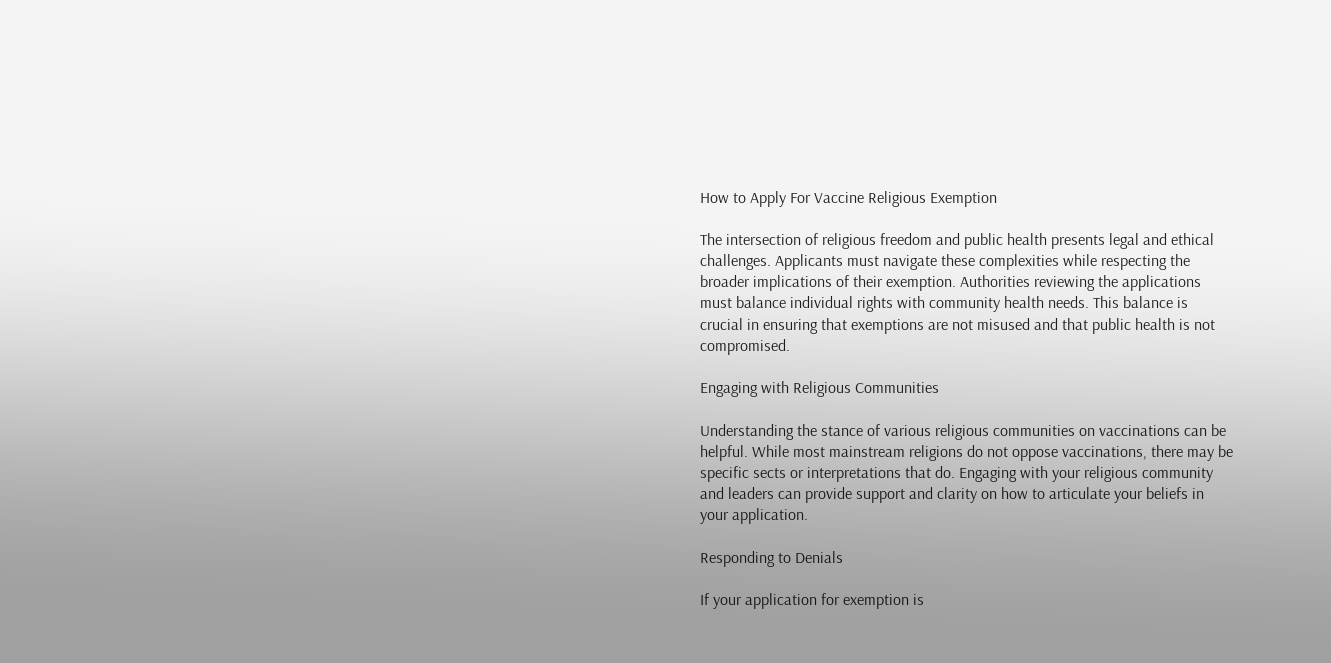How to Apply For Vaccine Religious Exemption

The intersection of religious freedom and public health presents legal and ethical challenges. Applicants must navigate these complexities while respecting the broader implications of their exemption. Authorities reviewing the applications must balance individual rights with community health needs. This balance is crucial in ensuring that exemptions are not misused and that public health is not compromised.

Engaging with Religious Communities

Understanding the stance of various religious communities on vaccinations can be helpful. While most mainstream religions do not oppose vaccinations, there may be specific sects or interpretations that do. Engaging with your religious community and leaders can provide support and clarity on how to articulate your beliefs in your application.

Responding to Denials

If your application for exemption is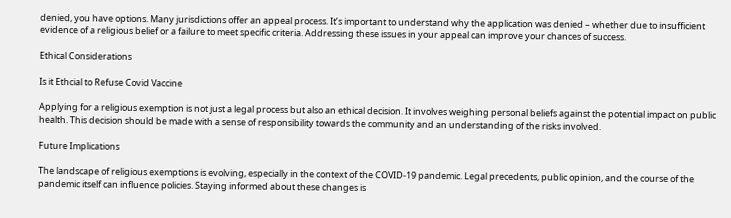denied, you have options. Many jurisdictions offer an appeal process. It’s important to understand why the application was denied – whether due to insufficient evidence of a religious belief or a failure to meet specific criteria. Addressing these issues in your appeal can improve your chances of success.

Ethical Considerations

Is it Ethcial to Refuse Covid Vaccine

Applying for a religious exemption is not just a legal process but also an ethical decision. It involves weighing personal beliefs against the potential impact on public health. This decision should be made with a sense of responsibility towards the community and an understanding of the risks involved.

Future Implications

The landscape of religious exemptions is evolving, especially in the context of the COVID-19 pandemic. Legal precedents, public opinion, and the course of the pandemic itself can influence policies. Staying informed about these changes is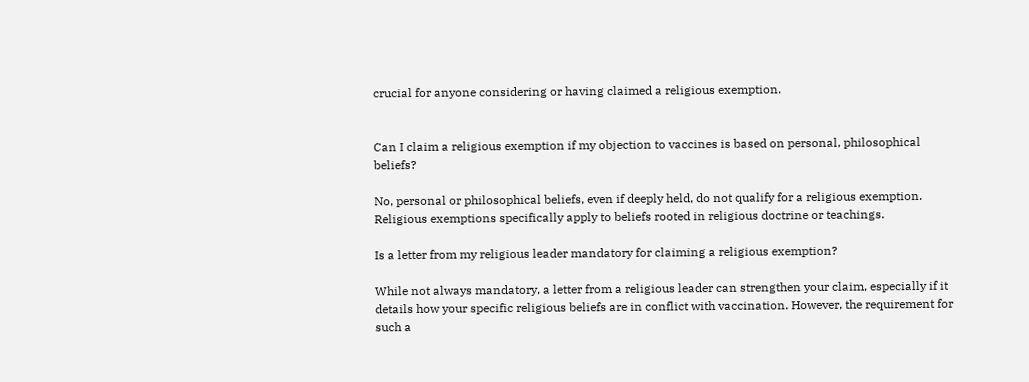crucial for anyone considering or having claimed a religious exemption.


Can I claim a religious exemption if my objection to vaccines is based on personal, philosophical beliefs?

No, personal or philosophical beliefs, even if deeply held, do not qualify for a religious exemption. Religious exemptions specifically apply to beliefs rooted in religious doctrine or teachings.

Is a letter from my religious leader mandatory for claiming a religious exemption?

While not always mandatory, a letter from a religious leader can strengthen your claim, especially if it details how your specific religious beliefs are in conflict with vaccination. However, the requirement for such a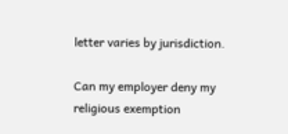letter varies by jurisdiction.

Can my employer deny my religious exemption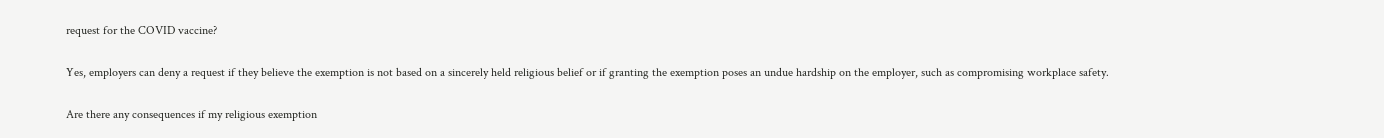request for the COVID vaccine?

Yes, employers can deny a request if they believe the exemption is not based on a sincerely held religious belief or if granting the exemption poses an undue hardship on the employer, such as compromising workplace safety.

Are there any consequences if my religious exemption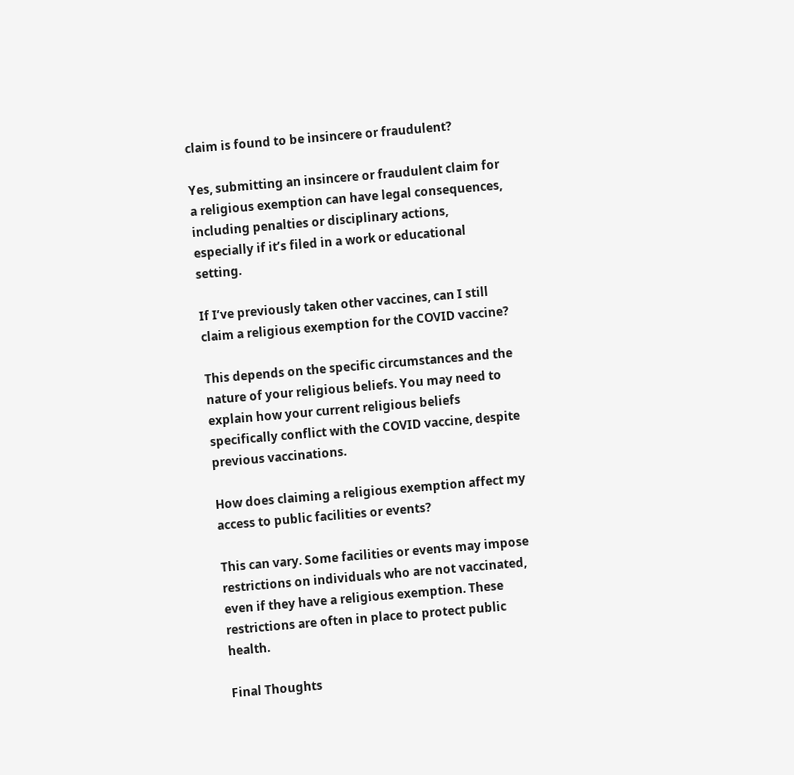claim is found to be insincere or fraudulent?

Yes, submitting an insincere or fraudulent claim for a religious exemption can have legal consequences, including penalties or disciplinary actions, especially if it’s filed in a work or educational setting.

If I’ve previously taken other vaccines, can I still claim a religious exemption for the COVID vaccine?

This depends on the specific circumstances and the nature of your religious beliefs. You may need to explain how your current religious beliefs specifically conflict with the COVID vaccine, despite previous vaccinations.

How does claiming a religious exemption affect my access to public facilities or events?

This can vary. Some facilities or events may impose restrictions on individuals who are not vaccinated, even if they have a religious exemption. These restrictions are often in place to protect public health.

Final Thoughts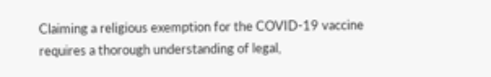Claiming a religious exemption for the COVID-19 vaccine requires a thorough understanding of legal,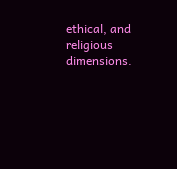ethical, and religious dimensions.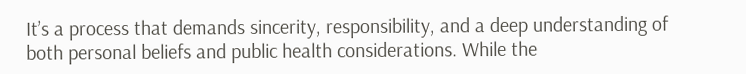It’s a process that demands sincerity, responsibility, and a deep understanding of both personal beliefs and public health considerations. While the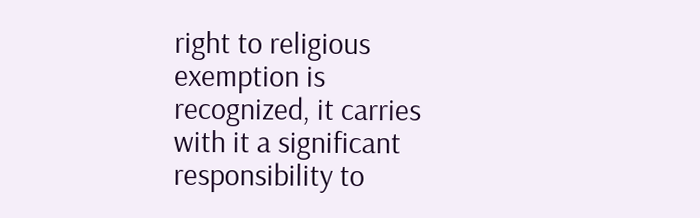right to religious exemption is recognized, it carries with it a significant responsibility to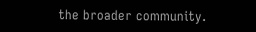the broader community.